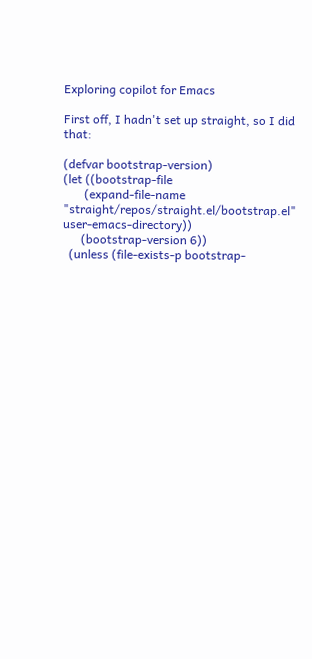Exploring copilot for Emacs

First off, I hadn't set up straight, so I did that:

(defvar bootstrap-version)
(let ((bootstrap-file
       (expand-file-name "straight/repos/straight.el/bootstrap.el" user-emacs-directory))
      (bootstrap-version 6))
  (unless (file-exists-p bootstrap-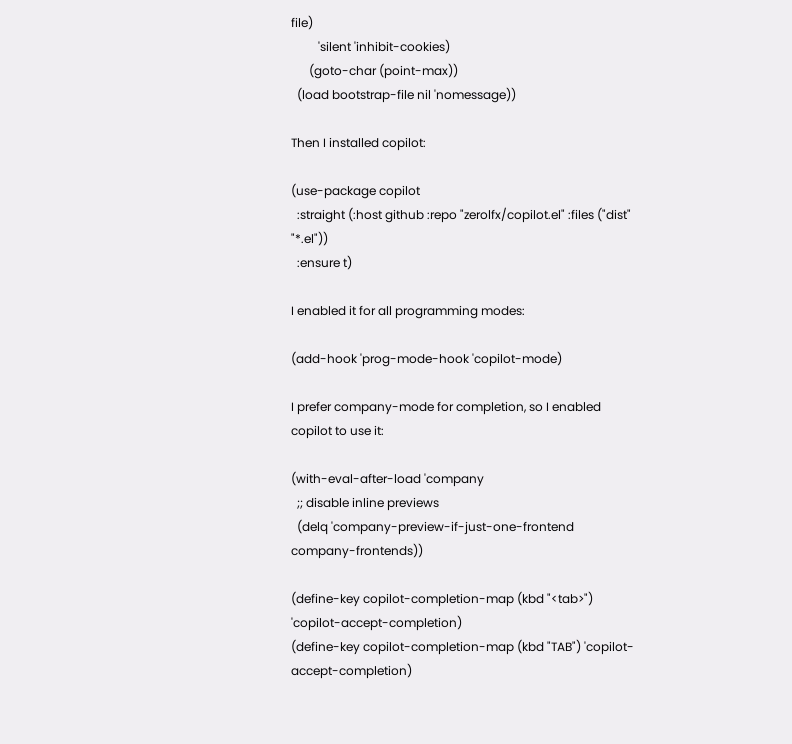file)
         'silent 'inhibit-cookies)
      (goto-char (point-max))
  (load bootstrap-file nil 'nomessage))

Then I installed copilot:

(use-package copilot
  :straight (:host github :repo "zerolfx/copilot.el" :files ("dist" "*.el"))
  :ensure t)

I enabled it for all programming modes:

(add-hook 'prog-mode-hook 'copilot-mode)

I prefer company-mode for completion, so I enabled copilot to use it:

(with-eval-after-load 'company
  ;; disable inline previews
  (delq 'company-preview-if-just-one-frontend company-frontends))

(define-key copilot-completion-map (kbd "<tab>") 'copilot-accept-completion)
(define-key copilot-completion-map (kbd "TAB") 'copilot-accept-completion)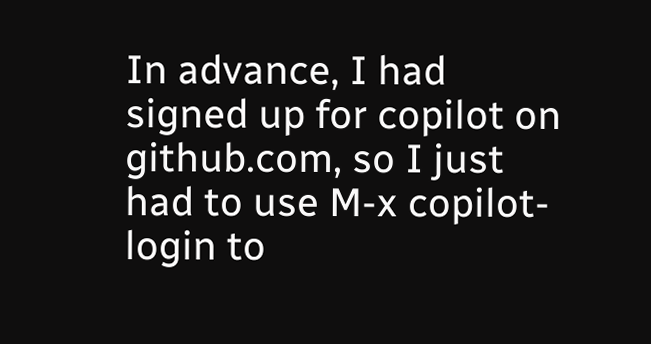In advance, I had signed up for copilot on github.com, so I just had to use M-x copilot-login to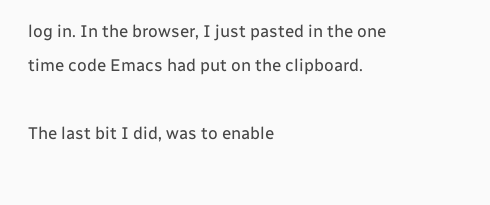log in. In the browser, I just pasted in the one time code Emacs had put on the clipboard.

The last bit I did, was to enable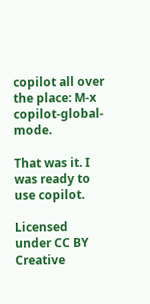copilot all over the place: M-x copilot-global-mode.

That was it. I was ready to use copilot.

Licensed under CC BY Creative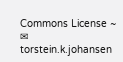Commons License ~ ✉ torstein.k.johansen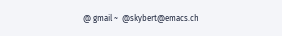@ gmail ~  @skybert@emacs.ch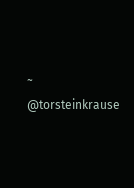~  @torsteinkrause